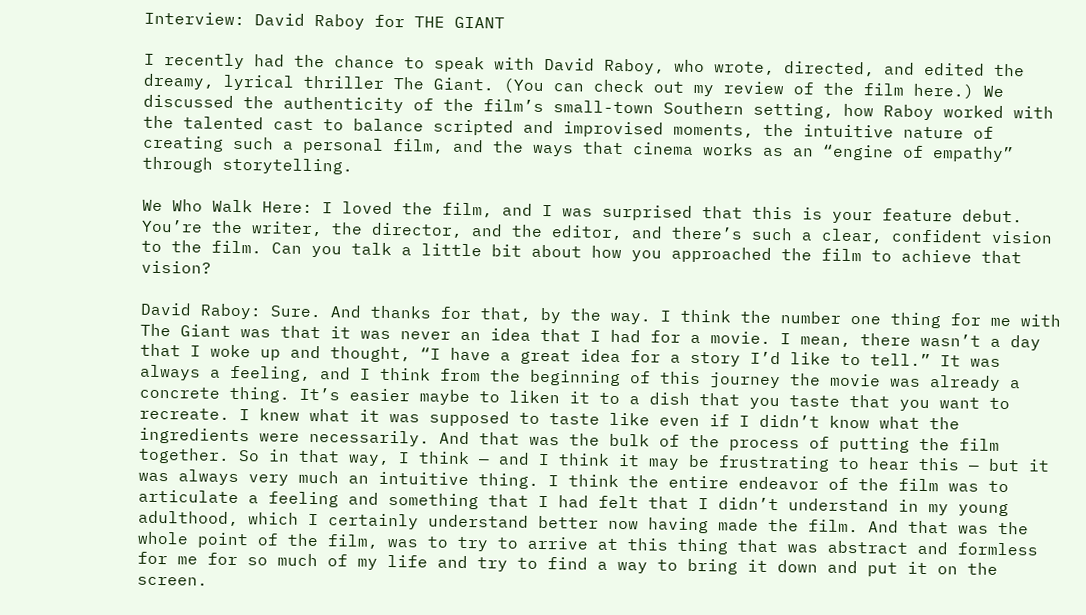Interview: David Raboy for THE GIANT

I recently had the chance to speak with David Raboy, who wrote, directed, and edited the dreamy, lyrical thriller The Giant. (You can check out my review of the film here.) We discussed the authenticity of the film’s small-town Southern setting, how Raboy worked with the talented cast to balance scripted and improvised moments, the intuitive nature of creating such a personal film, and the ways that cinema works as an “engine of empathy” through storytelling.

We Who Walk Here: I loved the film, and I was surprised that this is your feature debut. You’re the writer, the director, and the editor, and there’s such a clear, confident vision to the film. Can you talk a little bit about how you approached the film to achieve that vision?

David Raboy: Sure. And thanks for that, by the way. I think the number one thing for me with The Giant was that it was never an idea that I had for a movie. I mean, there wasn’t a day that I woke up and thought, “I have a great idea for a story I’d like to tell.” It was always a feeling, and I think from the beginning of this journey the movie was already a concrete thing. It’s easier maybe to liken it to a dish that you taste that you want to recreate. I knew what it was supposed to taste like even if I didn’t know what the ingredients were necessarily. And that was the bulk of the process of putting the film together. So in that way, I think — and I think it may be frustrating to hear this — but it was always very much an intuitive thing. I think the entire endeavor of the film was to articulate a feeling and something that I had felt that I didn’t understand in my young adulthood, which I certainly understand better now having made the film. And that was the whole point of the film, was to try to arrive at this thing that was abstract and formless for me for so much of my life and try to find a way to bring it down and put it on the screen.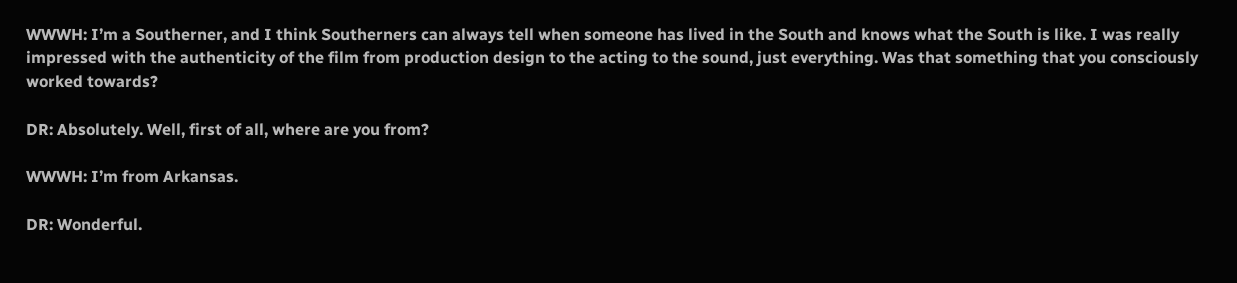WWWH: I’m a Southerner, and I think Southerners can always tell when someone has lived in the South and knows what the South is like. I was really impressed with the authenticity of the film from production design to the acting to the sound, just everything. Was that something that you consciously worked towards?

DR: Absolutely. Well, first of all, where are you from?

WWWH: I’m from Arkansas.

DR: Wonderful.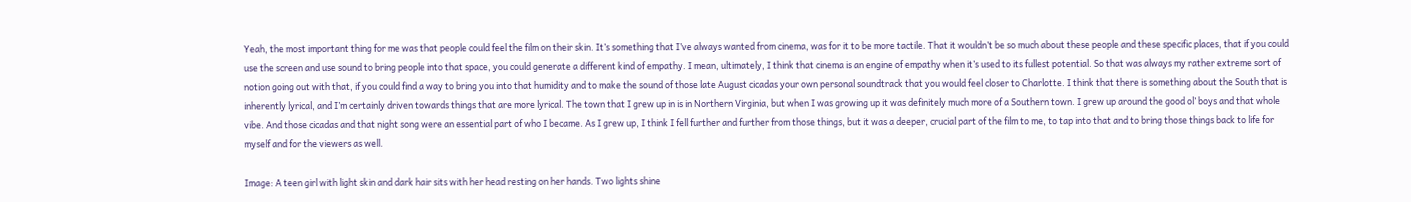Yeah, the most important thing for me was that people could feel the film on their skin. It’s something that I’ve always wanted from cinema, was for it to be more tactile. That it wouldn’t be so much about these people and these specific places, that if you could use the screen and use sound to bring people into that space, you could generate a different kind of empathy. I mean, ultimately, I think that cinema is an engine of empathy when it’s used to its fullest potential. So that was always my rather extreme sort of notion going out with that, if you could find a way to bring you into that humidity and to make the sound of those late August cicadas your own personal soundtrack that you would feel closer to Charlotte. I think that there is something about the South that is inherently lyrical, and I’m certainly driven towards things that are more lyrical. The town that I grew up in is in Northern Virginia, but when I was growing up it was definitely much more of a Southern town. I grew up around the good ol’ boys and that whole vibe. And those cicadas and that night song were an essential part of who I became. As I grew up, I think I fell further and further from those things, but it was a deeper, crucial part of the film to me, to tap into that and to bring those things back to life for myself and for the viewers as well.

Image: A teen girl with light skin and dark hair sits with her head resting on her hands. Two lights shine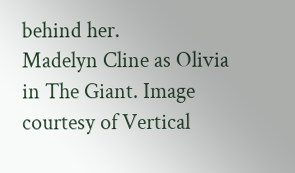behind her.
Madelyn Cline as Olivia in The Giant. Image courtesy of Vertical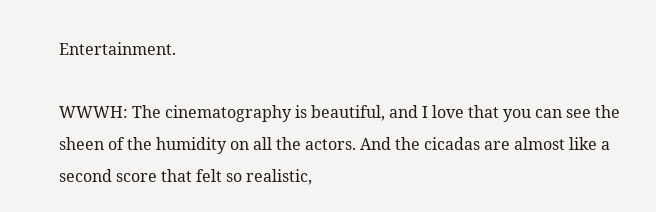Entertainment.

WWWH: The cinematography is beautiful, and I love that you can see the sheen of the humidity on all the actors. And the cicadas are almost like a second score that felt so realistic,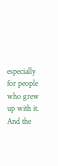especially for people who grew up with it. And the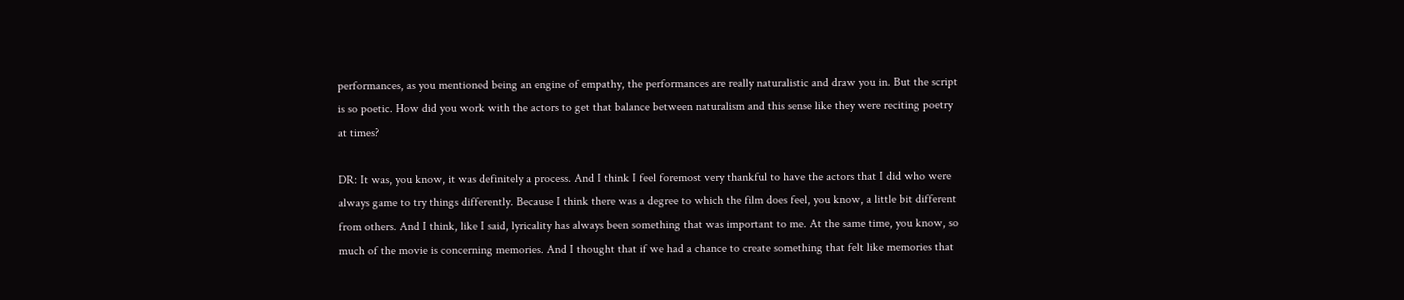performances, as you mentioned being an engine of empathy, the performances are really naturalistic and draw you in. But the script is so poetic. How did you work with the actors to get that balance between naturalism and this sense like they were reciting poetry at times?

DR: It was, you know, it was definitely a process. And I think I feel foremost very thankful to have the actors that I did who were always game to try things differently. Because I think there was a degree to which the film does feel, you know, a little bit different from others. And I think, like I said, lyricality has always been something that was important to me. At the same time, you know, so much of the movie is concerning memories. And I thought that if we had a chance to create something that felt like memories that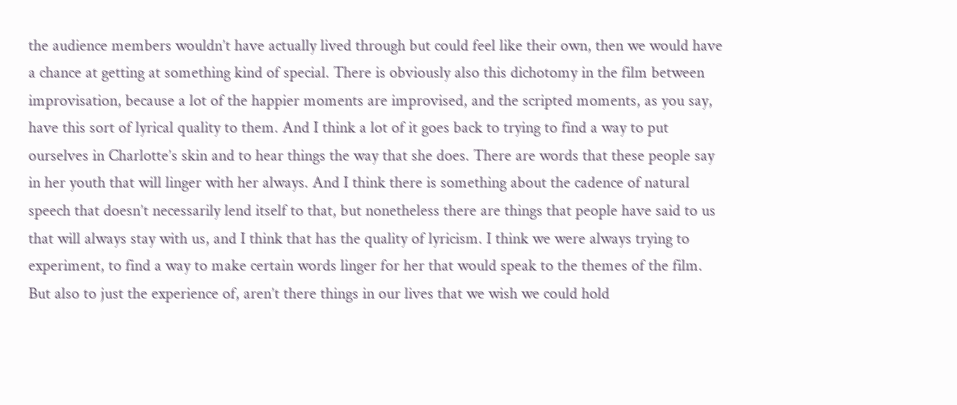the audience members wouldn’t have actually lived through but could feel like their own, then we would have a chance at getting at something kind of special. There is obviously also this dichotomy in the film between improvisation, because a lot of the happier moments are improvised, and the scripted moments, as you say, have this sort of lyrical quality to them. And I think a lot of it goes back to trying to find a way to put ourselves in Charlotte’s skin and to hear things the way that she does. There are words that these people say in her youth that will linger with her always. And I think there is something about the cadence of natural speech that doesn’t necessarily lend itself to that, but nonetheless there are things that people have said to us that will always stay with us, and I think that has the quality of lyricism. I think we were always trying to experiment, to find a way to make certain words linger for her that would speak to the themes of the film. But also to just the experience of, aren’t there things in our lives that we wish we could hold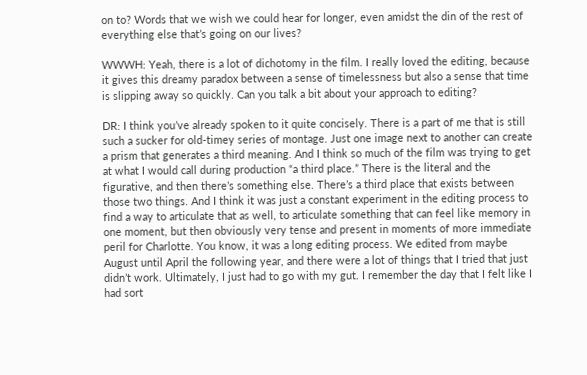on to? Words that we wish we could hear for longer, even amidst the din of the rest of everything else that’s going on our lives?

WWWH: Yeah, there is a lot of dichotomy in the film. I really loved the editing, because it gives this dreamy paradox between a sense of timelessness but also a sense that time is slipping away so quickly. Can you talk a bit about your approach to editing?

DR: I think you’ve already spoken to it quite concisely. There is a part of me that is still such a sucker for old-timey series of montage. Just one image next to another can create a prism that generates a third meaning. And I think so much of the film was trying to get at what I would call during production “a third place.” There is the literal and the figurative, and then there’s something else. There’s a third place that exists between those two things. And I think it was just a constant experiment in the editing process to find a way to articulate that as well, to articulate something that can feel like memory in one moment, but then obviously very tense and present in moments of more immediate peril for Charlotte. You know, it was a long editing process. We edited from maybe August until April the following year, and there were a lot of things that I tried that just didn’t work. Ultimately, I just had to go with my gut. I remember the day that I felt like I had sort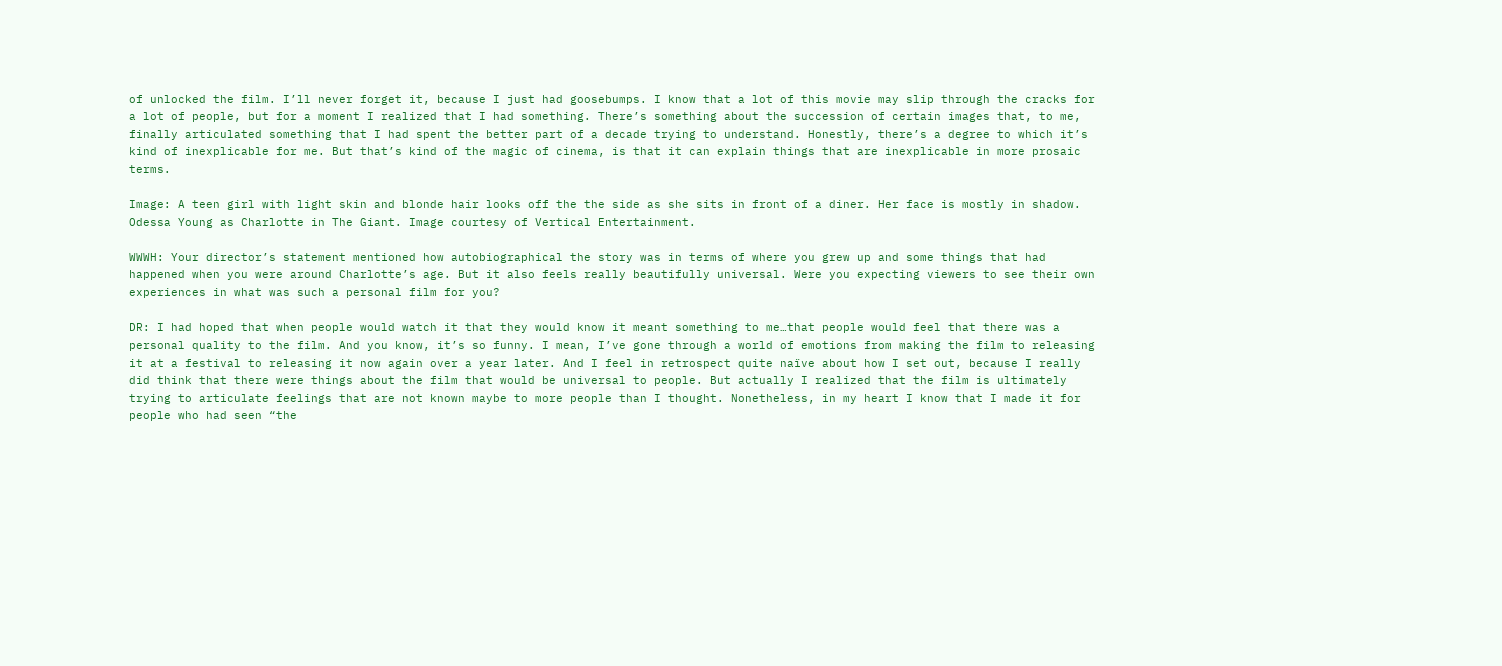of unlocked the film. I’ll never forget it, because I just had goosebumps. I know that a lot of this movie may slip through the cracks for a lot of people, but for a moment I realized that I had something. There’s something about the succession of certain images that, to me, finally articulated something that I had spent the better part of a decade trying to understand. Honestly, there’s a degree to which it’s kind of inexplicable for me. But that’s kind of the magic of cinema, is that it can explain things that are inexplicable in more prosaic terms.

Image: A teen girl with light skin and blonde hair looks off the the side as she sits in front of a diner. Her face is mostly in shadow.
Odessa Young as Charlotte in The Giant. Image courtesy of Vertical Entertainment.

WWWH: Your director’s statement mentioned how autobiographical the story was in terms of where you grew up and some things that had happened when you were around Charlotte’s age. But it also feels really beautifully universal. Were you expecting viewers to see their own experiences in what was such a personal film for you?

DR: I had hoped that when people would watch it that they would know it meant something to me…that people would feel that there was a personal quality to the film. And you know, it’s so funny. I mean, I’ve gone through a world of emotions from making the film to releasing it at a festival to releasing it now again over a year later. And I feel in retrospect quite naïve about how I set out, because I really did think that there were things about the film that would be universal to people. But actually I realized that the film is ultimately trying to articulate feelings that are not known maybe to more people than I thought. Nonetheless, in my heart I know that I made it for people who had seen “the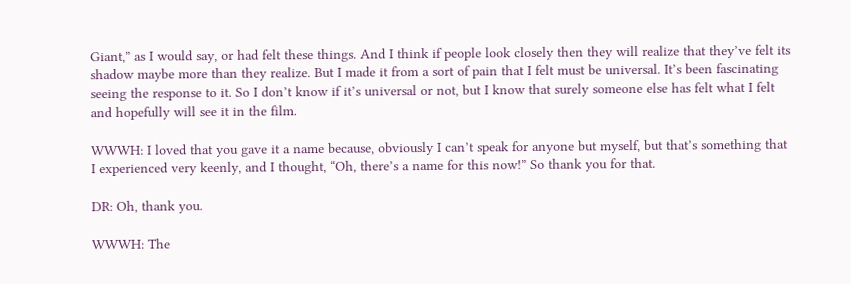Giant,” as I would say, or had felt these things. And I think if people look closely then they will realize that they’ve felt its shadow maybe more than they realize. But I made it from a sort of pain that I felt must be universal. It’s been fascinating seeing the response to it. So I don’t know if it’s universal or not, but I know that surely someone else has felt what I felt and hopefully will see it in the film.

WWWH: I loved that you gave it a name because, obviously I can’t speak for anyone but myself, but that’s something that I experienced very keenly, and I thought, “Oh, there’s a name for this now!” So thank you for that.

DR: Oh, thank you.

WWWH: The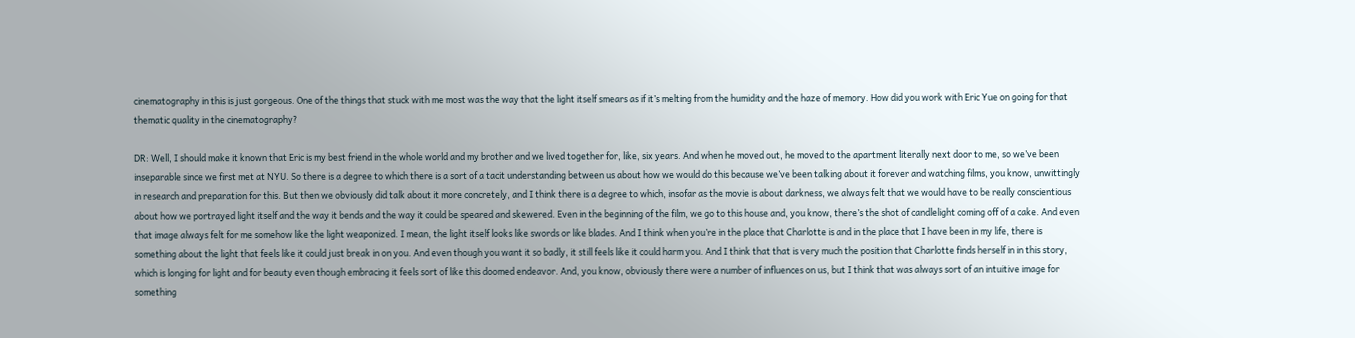cinematography in this is just gorgeous. One of the things that stuck with me most was the way that the light itself smears as if it’s melting from the humidity and the haze of memory. How did you work with Eric Yue on going for that thematic quality in the cinematography?

DR: Well, I should make it known that Eric is my best friend in the whole world and my brother and we lived together for, like, six years. And when he moved out, he moved to the apartment literally next door to me, so we’ve been inseparable since we first met at NYU. So there is a degree to which there is a sort of a tacit understanding between us about how we would do this because we’ve been talking about it forever and watching films, you know, unwittingly in research and preparation for this. But then we obviously did talk about it more concretely, and I think there is a degree to which, insofar as the movie is about darkness, we always felt that we would have to be really conscientious about how we portrayed light itself and the way it bends and the way it could be speared and skewered. Even in the beginning of the film, we go to this house and, you know, there’s the shot of candlelight coming off of a cake. And even that image always felt for me somehow like the light weaponized. I mean, the light itself looks like swords or like blades. And I think when you’re in the place that Charlotte is and in the place that I have been in my life, there is something about the light that feels like it could just break in on you. And even though you want it so badly, it still feels like it could harm you. And I think that that is very much the position that Charlotte finds herself in in this story, which is longing for light and for beauty even though embracing it feels sort of like this doomed endeavor. And, you know, obviously there were a number of influences on us, but I think that was always sort of an intuitive image for something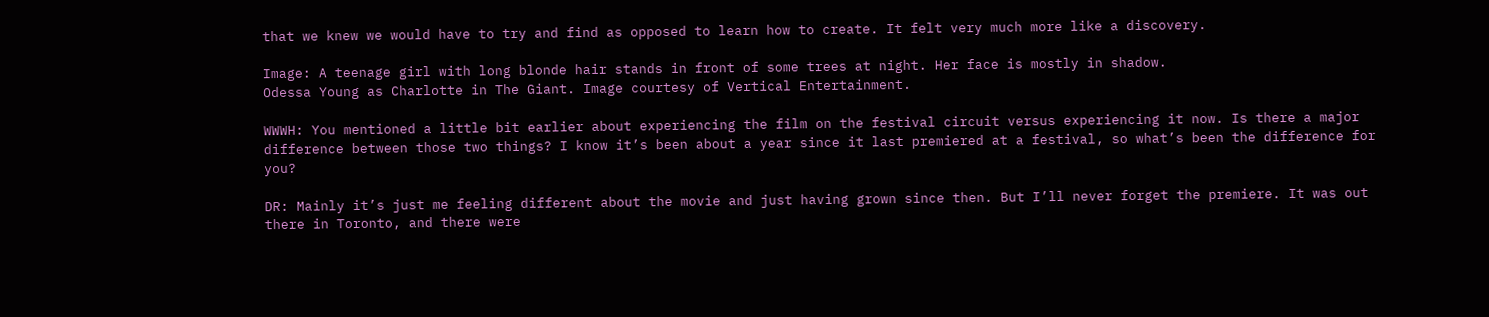that we knew we would have to try and find as opposed to learn how to create. It felt very much more like a discovery.

Image: A teenage girl with long blonde hair stands in front of some trees at night. Her face is mostly in shadow.
Odessa Young as Charlotte in The Giant. Image courtesy of Vertical Entertainment.

WWWH: You mentioned a little bit earlier about experiencing the film on the festival circuit versus experiencing it now. Is there a major difference between those two things? I know it’s been about a year since it last premiered at a festival, so what’s been the difference for you?

DR: Mainly it’s just me feeling different about the movie and just having grown since then. But I’ll never forget the premiere. It was out there in Toronto, and there were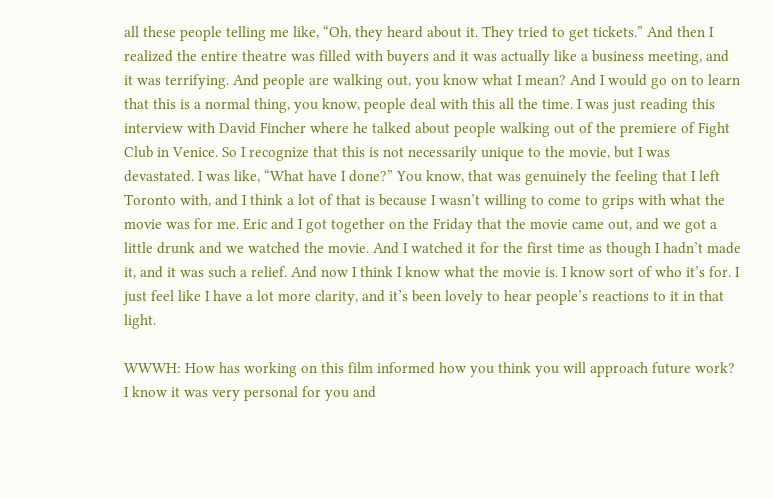all these people telling me like, “Oh, they heard about it. They tried to get tickets.” And then I realized the entire theatre was filled with buyers and it was actually like a business meeting, and it was terrifying. And people are walking out, you know what I mean? And I would go on to learn that this is a normal thing, you know, people deal with this all the time. I was just reading this interview with David Fincher where he talked about people walking out of the premiere of Fight Club in Venice. So I recognize that this is not necessarily unique to the movie, but I was devastated. I was like, “What have I done?” You know, that was genuinely the feeling that I left Toronto with, and I think a lot of that is because I wasn’t willing to come to grips with what the movie was for me. Eric and I got together on the Friday that the movie came out, and we got a little drunk and we watched the movie. And I watched it for the first time as though I hadn’t made it, and it was such a relief. And now I think I know what the movie is. I know sort of who it’s for. I just feel like I have a lot more clarity, and it’s been lovely to hear people’s reactions to it in that light.

WWWH: How has working on this film informed how you think you will approach future work? I know it was very personal for you and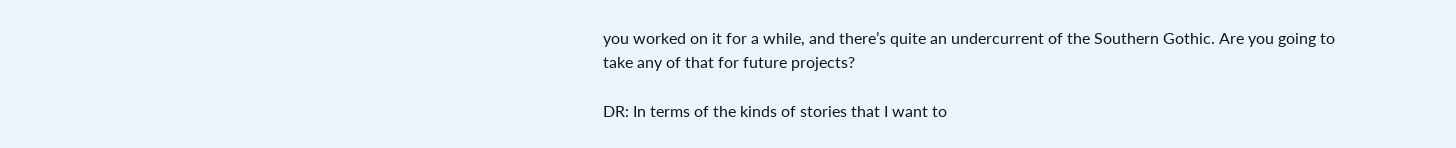you worked on it for a while, and there’s quite an undercurrent of the Southern Gothic. Are you going to take any of that for future projects?

DR: In terms of the kinds of stories that I want to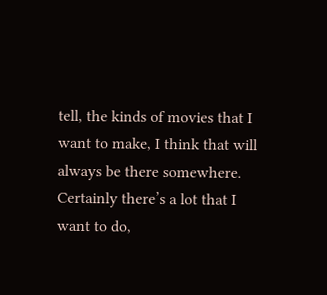tell, the kinds of movies that I want to make, I think that will always be there somewhere. Certainly there’s a lot that I want to do,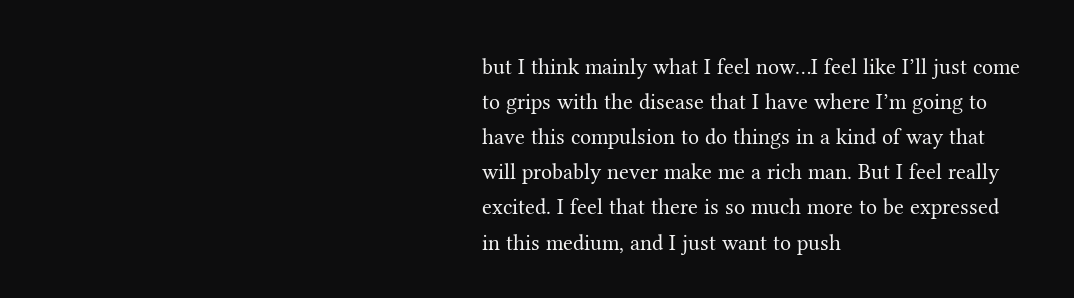but I think mainly what I feel now…I feel like I’ll just come to grips with the disease that I have where I’m going to have this compulsion to do things in a kind of way that will probably never make me a rich man. But I feel really excited. I feel that there is so much more to be expressed in this medium, and I just want to push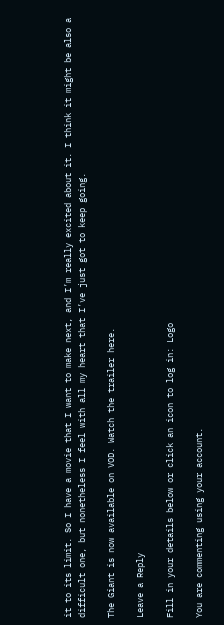it to its limit. So I have a movie that I want to make next, and I’m really excited about it. I think it might be also a difficult one, but nonetheless I feel with all my heart that I’ve just got to keep going.

The Giant is now available on VOD. Watch the trailer here.

Leave a Reply

Fill in your details below or click an icon to log in: Logo

You are commenting using your account.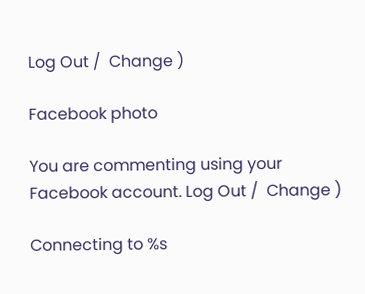Log Out /  Change )

Facebook photo

You are commenting using your Facebook account. Log Out /  Change )

Connecting to %s